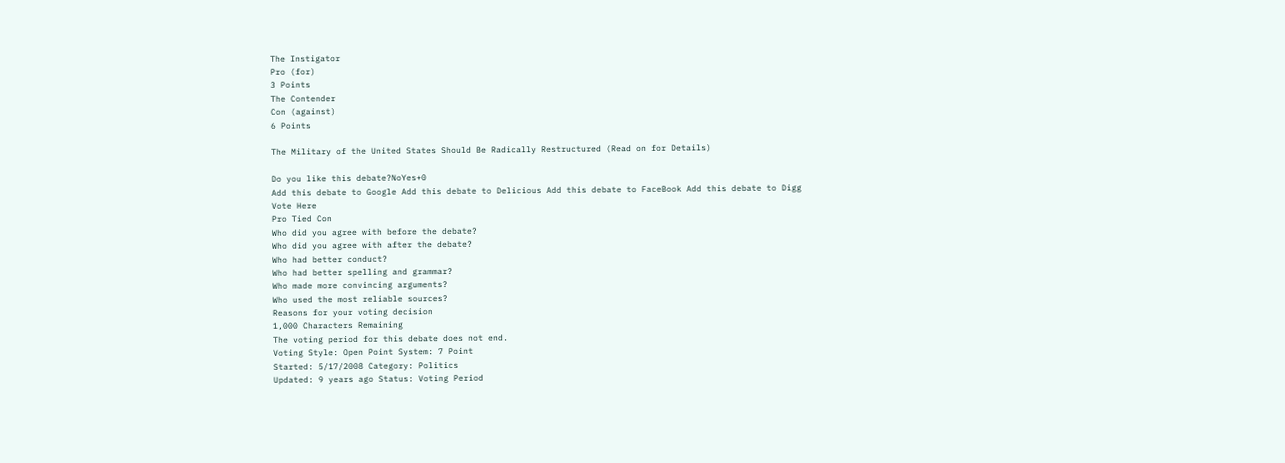The Instigator
Pro (for)
3 Points
The Contender
Con (against)
6 Points

The Military of the United States Should Be Radically Restructured (Read on for Details)

Do you like this debate?NoYes+0
Add this debate to Google Add this debate to Delicious Add this debate to FaceBook Add this debate to Digg
Vote Here
Pro Tied Con
Who did you agree with before the debate?
Who did you agree with after the debate?
Who had better conduct?
Who had better spelling and grammar?
Who made more convincing arguments?
Who used the most reliable sources?
Reasons for your voting decision
1,000 Characters Remaining
The voting period for this debate does not end.
Voting Style: Open Point System: 7 Point
Started: 5/17/2008 Category: Politics
Updated: 9 years ago Status: Voting Period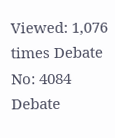Viewed: 1,076 times Debate No: 4084
Debate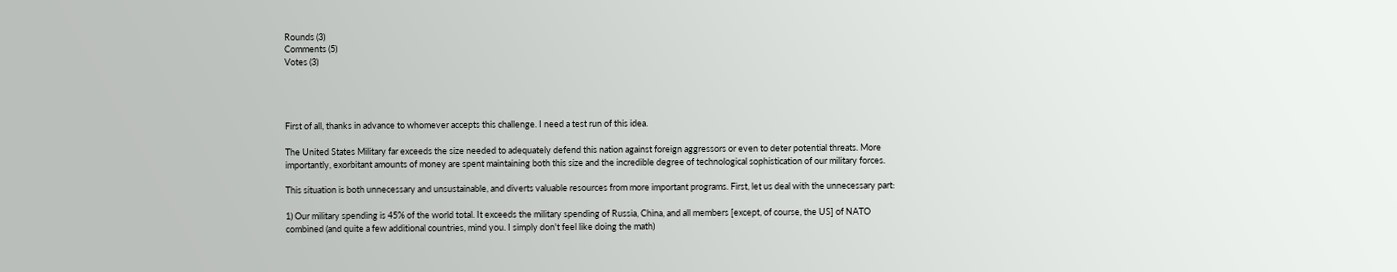Rounds (3)
Comments (5)
Votes (3)




First of all, thanks in advance to whomever accepts this challenge. I need a test run of this idea.

The United States Military far exceeds the size needed to adequately defend this nation against foreign aggressors or even to deter potential threats. More importantly, exorbitant amounts of money are spent maintaining both this size and the incredible degree of technological sophistication of our military forces.

This situation is both unnecessary and unsustainable, and diverts valuable resources from more important programs. First, let us deal with the unnecessary part:

1) Our military spending is 45% of the world total. It exceeds the military spending of Russia, China, and all members [except, of course, the US] of NATO combined (and quite a few additional countries, mind you. I simply don't feel like doing the math)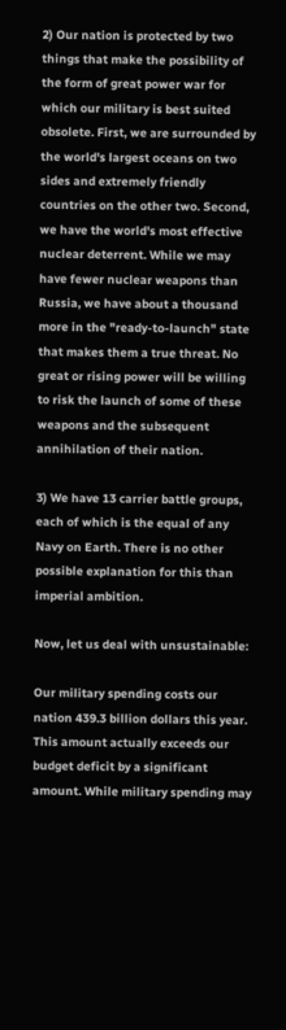2) Our nation is protected by two things that make the possibility of the form of great power war for which our military is best suited obsolete. First, we are surrounded by the world's largest oceans on two sides and extremely friendly countries on the other two. Second, we have the world's most effective nuclear deterrent. While we may have fewer nuclear weapons than Russia, we have about a thousand more in the "ready-to-launch" state that makes them a true threat. No great or rising power will be willing to risk the launch of some of these weapons and the subsequent annihilation of their nation.

3) We have 13 carrier battle groups, each of which is the equal of any Navy on Earth. There is no other possible explanation for this than imperial ambition.

Now, let us deal with unsustainable:

Our military spending costs our nation 439.3 billion dollars this year. This amount actually exceeds our budget deficit by a significant amount. While military spending may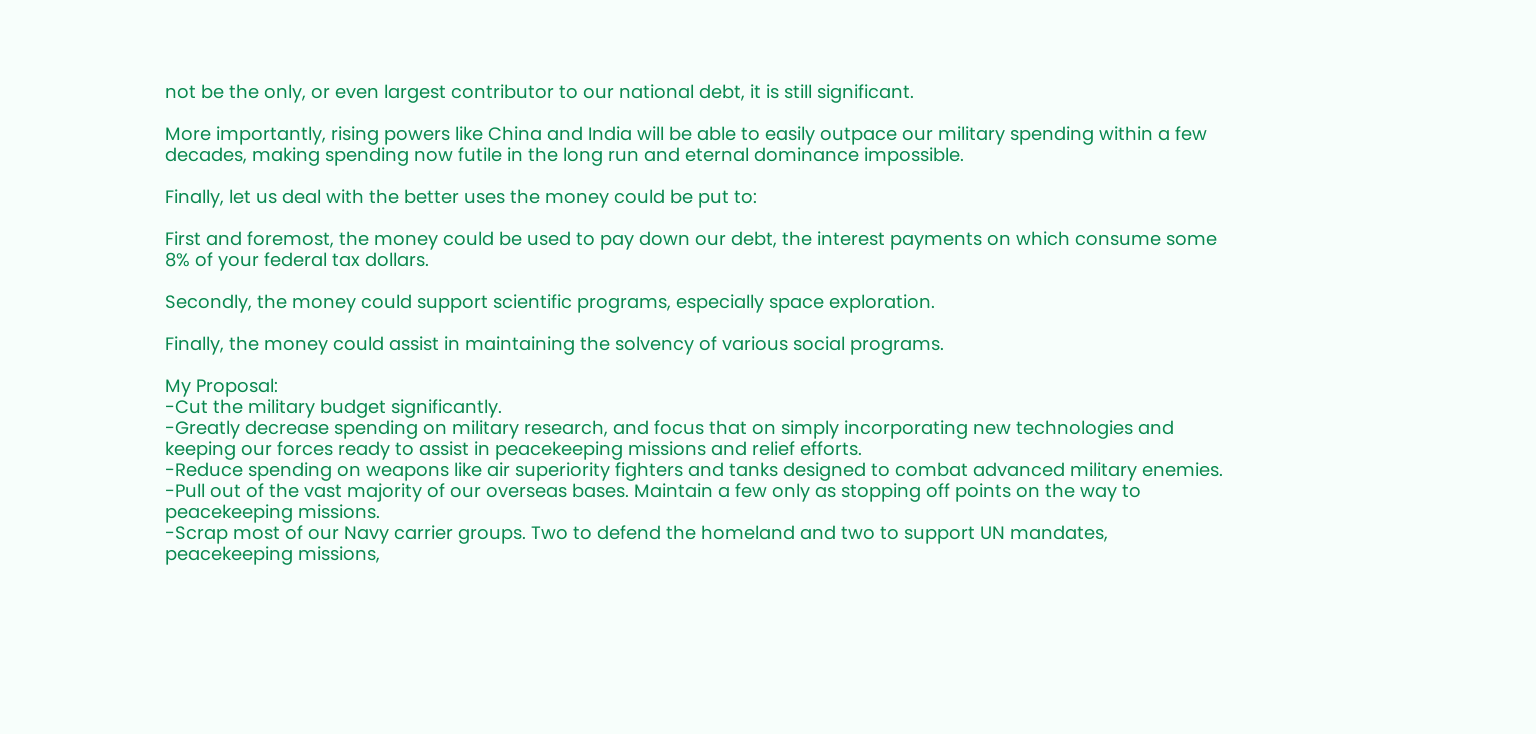not be the only, or even largest contributor to our national debt, it is still significant.

More importantly, rising powers like China and India will be able to easily outpace our military spending within a few decades, making spending now futile in the long run and eternal dominance impossible.

Finally, let us deal with the better uses the money could be put to:

First and foremost, the money could be used to pay down our debt, the interest payments on which consume some 8% of your federal tax dollars.

Secondly, the money could support scientific programs, especially space exploration.

Finally, the money could assist in maintaining the solvency of various social programs.

My Proposal:
-Cut the military budget significantly.
-Greatly decrease spending on military research, and focus that on simply incorporating new technologies and keeping our forces ready to assist in peacekeeping missions and relief efforts.
-Reduce spending on weapons like air superiority fighters and tanks designed to combat advanced military enemies.
-Pull out of the vast majority of our overseas bases. Maintain a few only as stopping off points on the way to peacekeeping missions.
-Scrap most of our Navy carrier groups. Two to defend the homeland and two to support UN mandates, peacekeeping missions,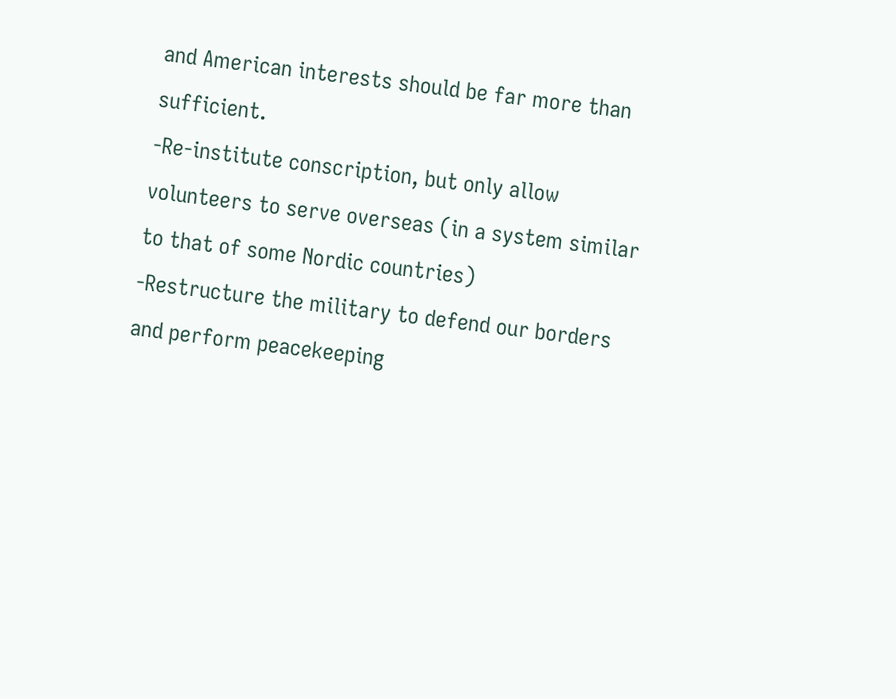and American interests should be far more than sufficient.
-Re-institute conscription, but only allow volunteers to serve overseas (in a system similar to that of some Nordic countries)
-Restructure the military to defend our borders and perform peacekeeping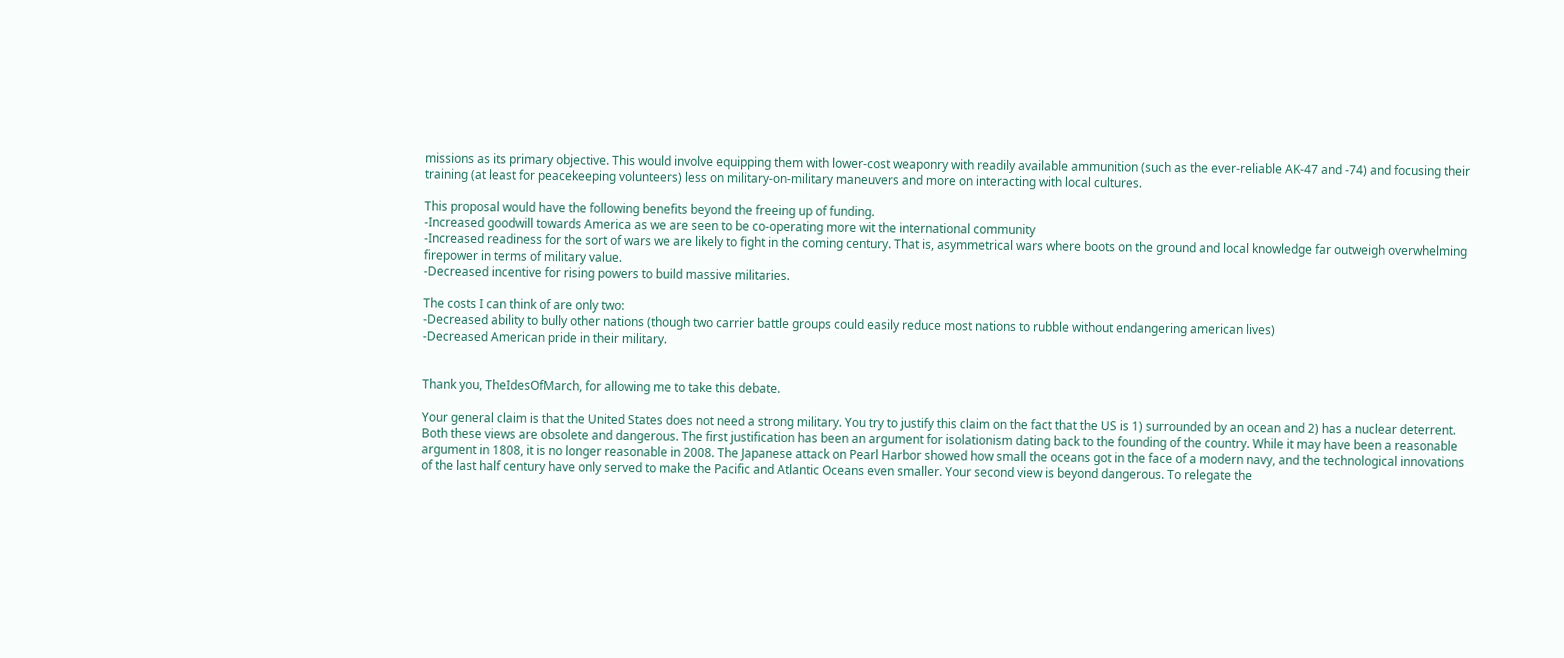missions as its primary objective. This would involve equipping them with lower-cost weaponry with readily available ammunition (such as the ever-reliable AK-47 and -74) and focusing their training (at least for peacekeeping volunteers) less on military-on-military maneuvers and more on interacting with local cultures.

This proposal would have the following benefits beyond the freeing up of funding.
-Increased goodwill towards America as we are seen to be co-operating more wit the international community
-Increased readiness for the sort of wars we are likely to fight in the coming century. That is, asymmetrical wars where boots on the ground and local knowledge far outweigh overwhelming firepower in terms of military value.
-Decreased incentive for rising powers to build massive militaries.

The costs I can think of are only two:
-Decreased ability to bully other nations (though two carrier battle groups could easily reduce most nations to rubble without endangering american lives)
-Decreased American pride in their military.


Thank you, TheIdesOfMarch, for allowing me to take this debate.

Your general claim is that the United States does not need a strong military. You try to justify this claim on the fact that the US is 1) surrounded by an ocean and 2) has a nuclear deterrent. Both these views are obsolete and dangerous. The first justification has been an argument for isolationism dating back to the founding of the country. While it may have been a reasonable argument in 1808, it is no longer reasonable in 2008. The Japanese attack on Pearl Harbor showed how small the oceans got in the face of a modern navy, and the technological innovations of the last half century have only served to make the Pacific and Atlantic Oceans even smaller. Your second view is beyond dangerous. To relegate the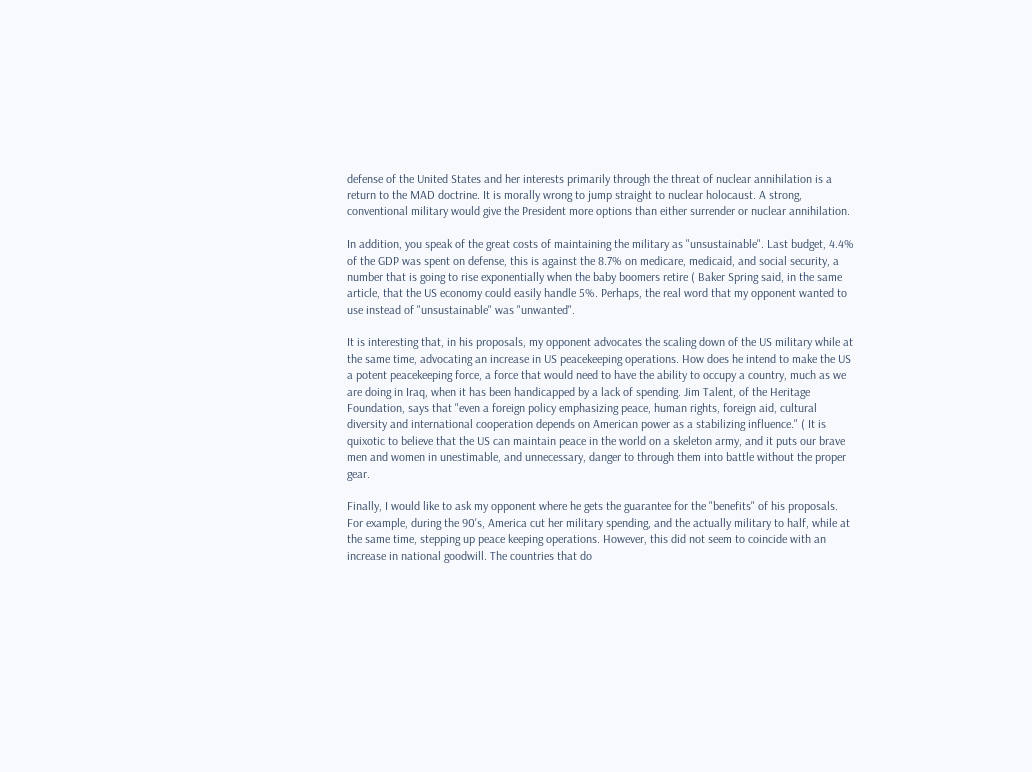defense of the United States and her interests primarily through the threat of nuclear annihilation is a return to the MAD doctrine. It is morally wrong to jump straight to nuclear holocaust. A strong, conventional military would give the President more options than either surrender or nuclear annihilation.

In addition, you speak of the great costs of maintaining the military as "unsustainable". Last budget, 4.4% of the GDP was spent on defense, this is against the 8.7% on medicare, medicaid, and social security, a number that is going to rise exponentially when the baby boomers retire ( Baker Spring said, in the same article, that the US economy could easily handle 5%. Perhaps, the real word that my opponent wanted to use instead of "unsustainable" was "unwanted".

It is interesting that, in his proposals, my opponent advocates the scaling down of the US military while at the same time, advocating an increase in US peacekeeping operations. How does he intend to make the US a potent peacekeeping force, a force that would need to have the ability to occupy a country, much as we are doing in Iraq, when it has been handicapped by a lack of spending. Jim Talent, of the Heritage Foundation, says that "even a foreign policy emphasizing peace, human rights, foreign aid, cultural diversity and international cooperation depends on American power as a stabilizing influence." ( It is quixotic to believe that the US can maintain peace in the world on a skeleton army, and it puts our brave men and women in unestimable, and unnecessary, danger to through them into battle without the proper gear.

Finally, I would like to ask my opponent where he gets the guarantee for the "benefits" of his proposals. For example, during the 90's, America cut her military spending, and the actually military to half, while at the same time, stepping up peace keeping operations. However, this did not seem to coincide with an increase in national goodwill. The countries that do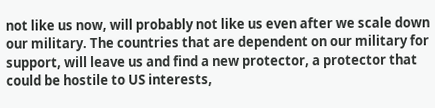not like us now, will probably not like us even after we scale down our military. The countries that are dependent on our military for support, will leave us and find a new protector, a protector that could be hostile to US interests,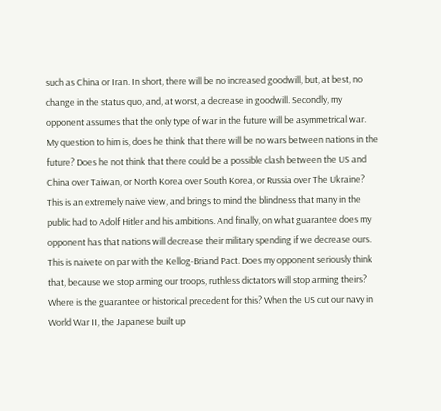such as China or Iran. In short, there will be no increased goodwill, but, at best, no change in the status quo, and, at worst, a decrease in goodwill. Secondly, my opponent assumes that the only type of war in the future will be asymmetrical war. My question to him is, does he think that there will be no wars between nations in the future? Does he not think that there could be a possible clash between the US and China over Taiwan, or North Korea over South Korea, or Russia over The Ukraine? This is an extremely naive view, and brings to mind the blindness that many in the public had to Adolf Hitler and his ambitions. And finally, on what guarantee does my opponent has that nations will decrease their military spending if we decrease ours. This is naivete on par with the Kellog-Briand Pact. Does my opponent seriously think that, because we stop arming our troops, ruthless dictators will stop arming theirs? Where is the guarantee or historical precedent for this? When the US cut our navy in World War II, the Japanese built up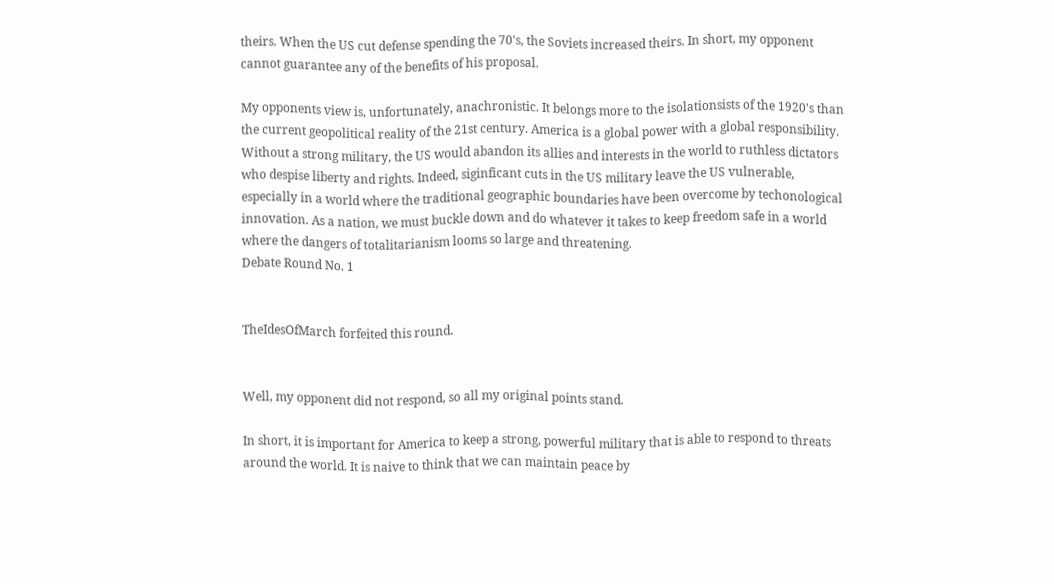theirs. When the US cut defense spending the 70's, the Soviets increased theirs. In short, my opponent cannot guarantee any of the benefits of his proposal.

My opponents view is, unfortunately, anachronistic. It belongs more to the isolationsists of the 1920's than the current geopolitical reality of the 21st century. America is a global power with a global responsibility. Without a strong military, the US would abandon its allies and interests in the world to ruthless dictators who despise liberty and rights. Indeed, siginficant cuts in the US military leave the US vulnerable, especially in a world where the traditional geographic boundaries have been overcome by techonological innovation. As a nation, we must buckle down and do whatever it takes to keep freedom safe in a world where the dangers of totalitarianism looms so large and threatening.
Debate Round No. 1


TheIdesOfMarch forfeited this round.


Well, my opponent did not respond, so all my original points stand.

In short, it is important for America to keep a strong, powerful military that is able to respond to threats around the world. It is naive to think that we can maintain peace by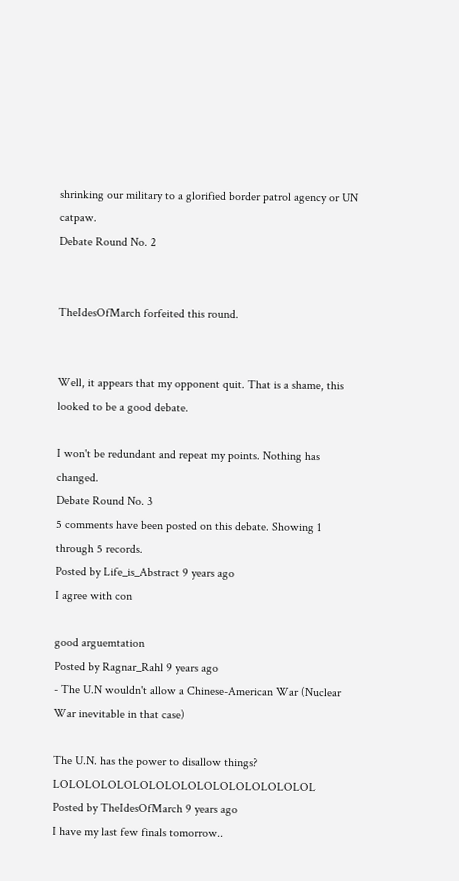shrinking our military to a glorified border patrol agency or UN catpaw.
Debate Round No. 2


TheIdesOfMarch forfeited this round.


Well, it appears that my opponent quit. That is a shame, this looked to be a good debate.

I won't be redundant and repeat my points. Nothing has changed.
Debate Round No. 3
5 comments have been posted on this debate. Showing 1 through 5 records.
Posted by Life_is_Abstract 9 years ago
I agree with con

good arguemtation
Posted by Ragnar_Rahl 9 years ago
- The U.N wouldn't allow a Chinese-American War (Nuclear War inevitable in that case)

The U.N. has the power to disallow things? LOLOLOLOLOLOLOLOLOLOLOLOLOLOLOLOL
Posted by TheIdesOfMarch 9 years ago
I have my last few finals tomorrow..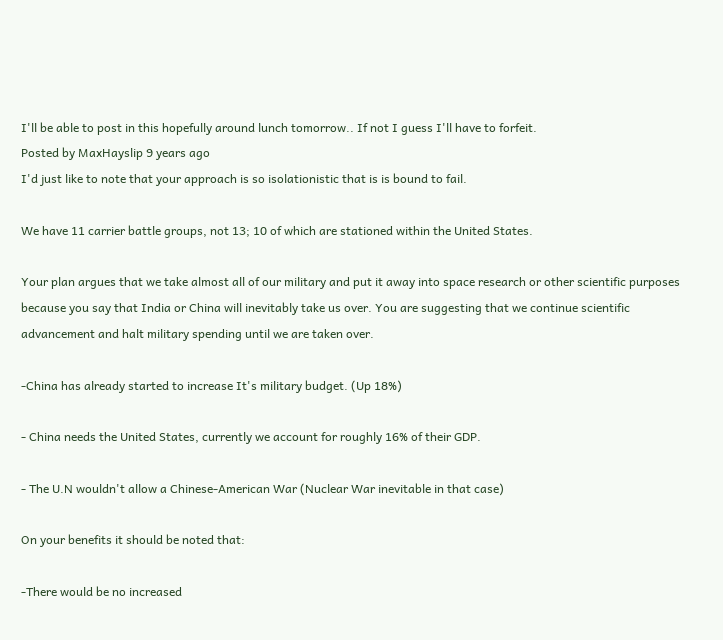I'll be able to post in this hopefully around lunch tomorrow.. If not I guess I'll have to forfeit.
Posted by MaxHayslip 9 years ago
I'd just like to note that your approach is so isolationistic that is is bound to fail.

We have 11 carrier battle groups, not 13; 10 of which are stationed within the United States.

Your plan argues that we take almost all of our military and put it away into space research or other scientific purposes because you say that India or China will inevitably take us over. You are suggesting that we continue scientific advancement and halt military spending until we are taken over.

-China has already started to increase It's military budget. (Up 18%)

- China needs the United States, currently we account for roughly 16% of their GDP.

- The U.N wouldn't allow a Chinese-American War (Nuclear War inevitable in that case)

On your benefits it should be noted that:

-There would be no increased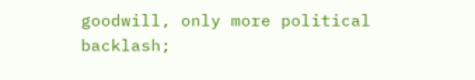goodwill, only more political backlash;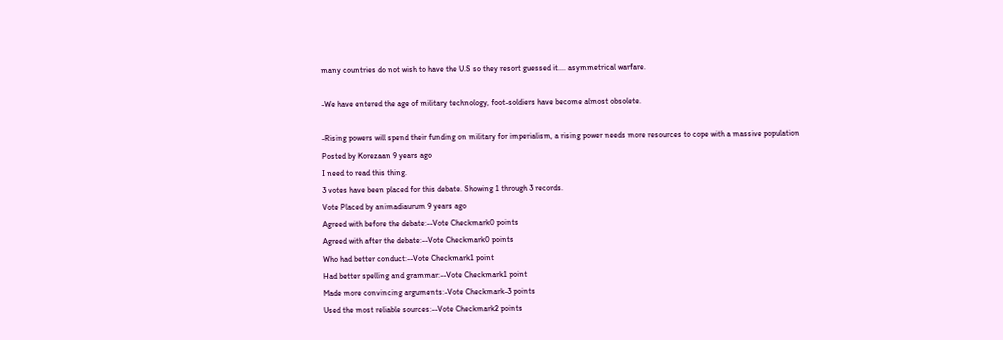many countries do not wish to have the U.S so they resort guessed it.... asymmetrical warfare.

-We have entered the age of military technology, foot-soldiers have become almost obsolete.

-Rising powers will spend their funding on military for imperialism, a rising power needs more resources to cope with a massive population
Posted by Korezaan 9 years ago
I need to read this thing.
3 votes have been placed for this debate. Showing 1 through 3 records.
Vote Placed by animadiaurum 9 years ago
Agreed with before the debate:--Vote Checkmark0 points
Agreed with after the debate:--Vote Checkmark0 points
Who had better conduct:--Vote Checkmark1 point
Had better spelling and grammar:--Vote Checkmark1 point
Made more convincing arguments:-Vote Checkmark-3 points
Used the most reliable sources:--Vote Checkmark2 points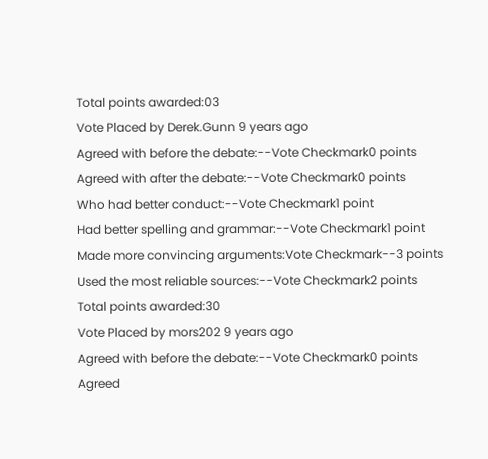Total points awarded:03
Vote Placed by Derek.Gunn 9 years ago
Agreed with before the debate:--Vote Checkmark0 points
Agreed with after the debate:--Vote Checkmark0 points
Who had better conduct:--Vote Checkmark1 point
Had better spelling and grammar:--Vote Checkmark1 point
Made more convincing arguments:Vote Checkmark--3 points
Used the most reliable sources:--Vote Checkmark2 points
Total points awarded:30
Vote Placed by mors202 9 years ago
Agreed with before the debate:--Vote Checkmark0 points
Agreed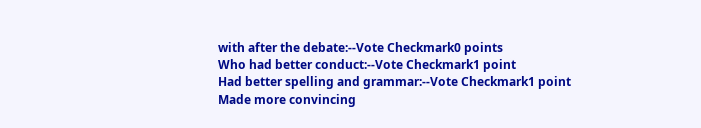with after the debate:--Vote Checkmark0 points
Who had better conduct:--Vote Checkmark1 point
Had better spelling and grammar:--Vote Checkmark1 point
Made more convincing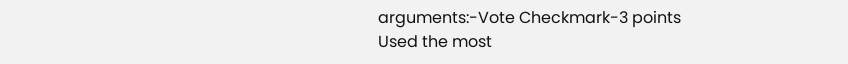arguments:-Vote Checkmark-3 points
Used the most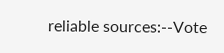reliable sources:--Vote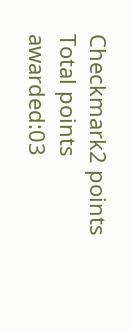Checkmark2 points
Total points awarded:03